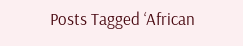Posts Tagged ‘African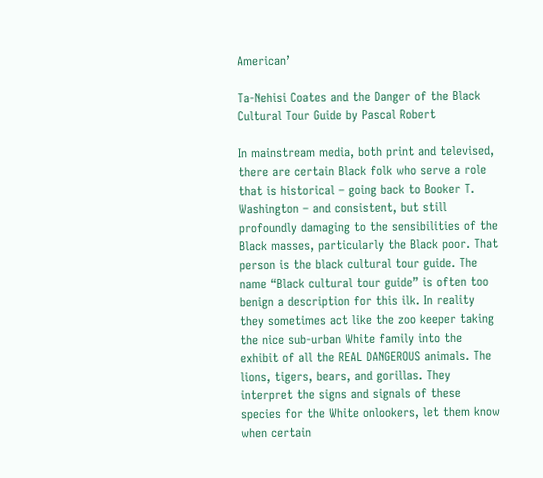American’

Ta-Nehisi Coates and the Danger of the Black Cultural Tour Guide by Pascal Robert

In mainstream media, both print and televised, there are certain Black folk who serve a role that is historical – going back to Booker T. Washington – and consistent, but still profoundly damaging to the sensibilities of the Black masses, particularly the Black poor. That person is the black cultural tour guide. The name “Black cultural tour guide” is often too benign a description for this ilk. In reality they sometimes act like the zoo keeper taking the nice sub-urban White family into the exhibit of all the REAL DANGEROUS animals. The lions, tigers, bears, and gorillas. They interpret the signs and signals of these species for the White onlookers, let them know when certain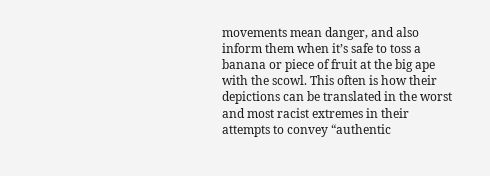movements mean danger, and also inform them when it’s safe to toss a banana or piece of fruit at the big ape with the scowl. This often is how their depictions can be translated in the worst and most racist extremes in their attempts to convey “authentic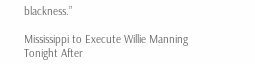blackness.”

Mississippi to Execute Willie Manning Tonight After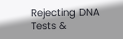Rejecting DNA Tests &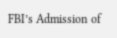FBI’s Admission of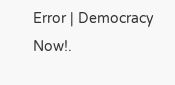Error | Democracy Now!.